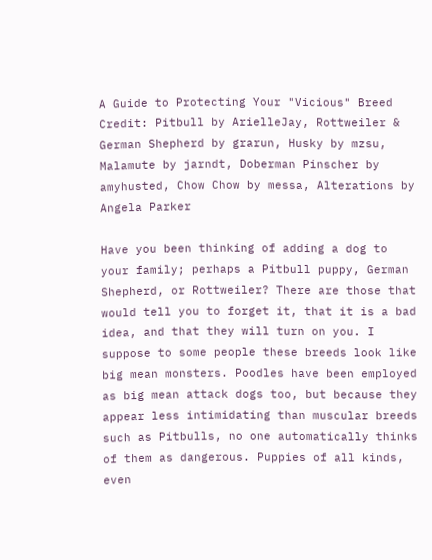A Guide to Protecting Your "Vicious" Breed
Credit: Pitbull by ArielleJay, Rottweiler & German Shepherd by grarun, Husky by mzsu, Malamute by jarndt, Doberman Pinscher by amyhusted, Chow Chow by messa, Alterations by Angela Parker

Have you been thinking of adding a dog to your family; perhaps a Pitbull puppy, German Shepherd, or Rottweiler? There are those that would tell you to forget it, that it is a bad idea, and that they will turn on you. I suppose to some people these breeds look like big mean monsters. Poodles have been employed as big mean attack dogs too, but because they appear less intimidating than muscular breeds such as Pitbulls, no one automatically thinks of them as dangerous. Puppies of all kinds, even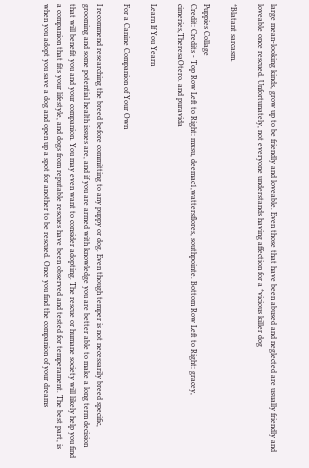large mean-looking kinds, grow up to be friendly and loveable. Even those that have been abused and neglected are usually friendly and loveable once rescued. Unfortunately, not everyone understands having affection for a *vicious killer dog

*Blatant sarcasm.

Puppies Collage
Credit: Credits - Top Row Left to Right: mxsu, deemac1,wattersflores, southpointe. Bottom Row Left to Right: gracey, cimeries,TheresaOtero. and puravida

Learn If You Yearn

For a Canine Companion of Your Own

I recommend researching the breed before committing to any puppy or dog. Even though temper is not necessarily breed specific, grooming and some potential health issues are, and if you are armed with knowledge you are better able to make a long term decision that will benefit you and your companion. You may even want to consider adopting. The rescue or humane society will likely help you find a companion that fits your lifestyle, and dogs from reputable rescues have been observed and tested for temperament. The best part, is when you adopt you save a dog and open up a spot for another to be rescued. Once you find the companion of your dreams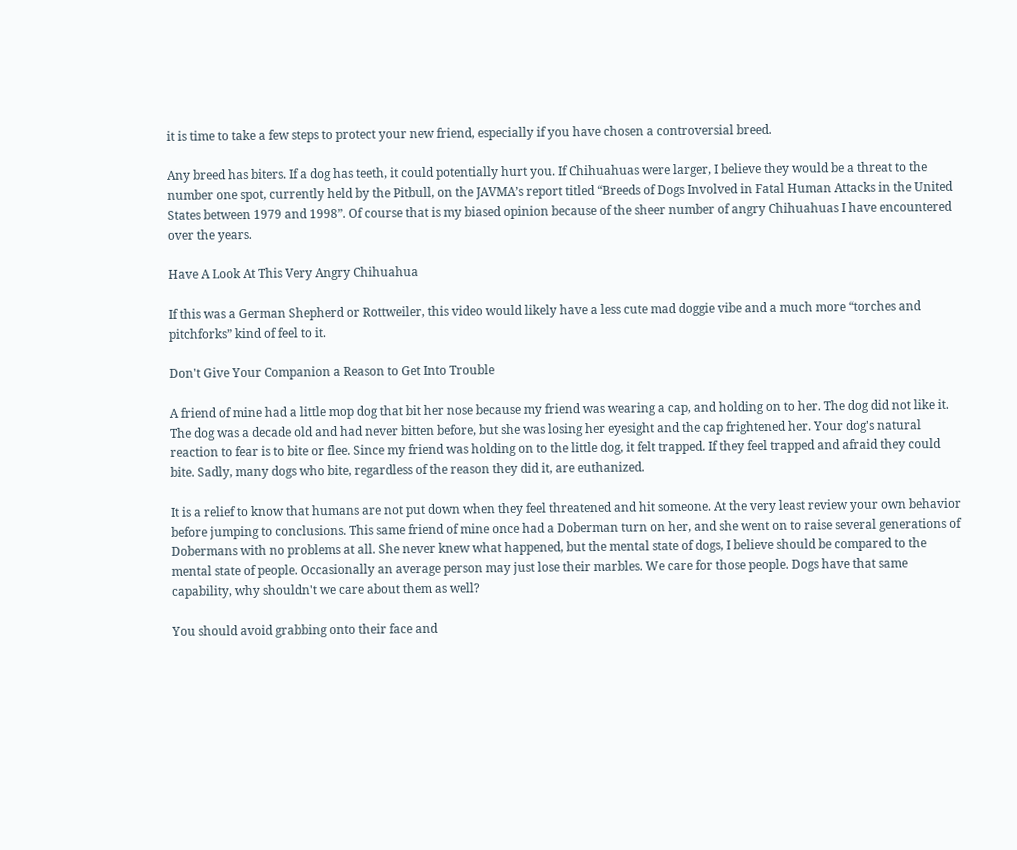it is time to take a few steps to protect your new friend, especially if you have chosen a controversial breed.

Any breed has biters. If a dog has teeth, it could potentially hurt you. If Chihuahuas were larger, I believe they would be a threat to the number one spot, currently held by the Pitbull, on the JAVMA’s report titled “Breeds of Dogs Involved in Fatal Human Attacks in the United States between 1979 and 1998”. Of course that is my biased opinion because of the sheer number of angry Chihuahuas I have encountered over the years.

Have A Look At This Very Angry Chihuahua

If this was a German Shepherd or Rottweiler, this video would likely have a less cute mad doggie vibe and a much more “torches and pitchforks” kind of feel to it.

Don't Give Your Companion a Reason to Get Into Trouble

A friend of mine had a little mop dog that bit her nose because my friend was wearing a cap, and holding on to her. The dog did not like it. The dog was a decade old and had never bitten before, but she was losing her eyesight and the cap frightened her. Your dog's natural reaction to fear is to bite or flee. Since my friend was holding on to the little dog, it felt trapped. If they feel trapped and afraid they could bite. Sadly, many dogs who bite, regardless of the reason they did it, are euthanized.

It is a relief to know that humans are not put down when they feel threatened and hit someone. At the very least review your own behavior before jumping to conclusions. This same friend of mine once had a Doberman turn on her, and she went on to raise several generations of Dobermans with no problems at all. She never knew what happened, but the mental state of dogs, I believe should be compared to the mental state of people. Occasionally an average person may just lose their marbles. We care for those people. Dogs have that same capability, why shouldn't we care about them as well?

You should avoid grabbing onto their face and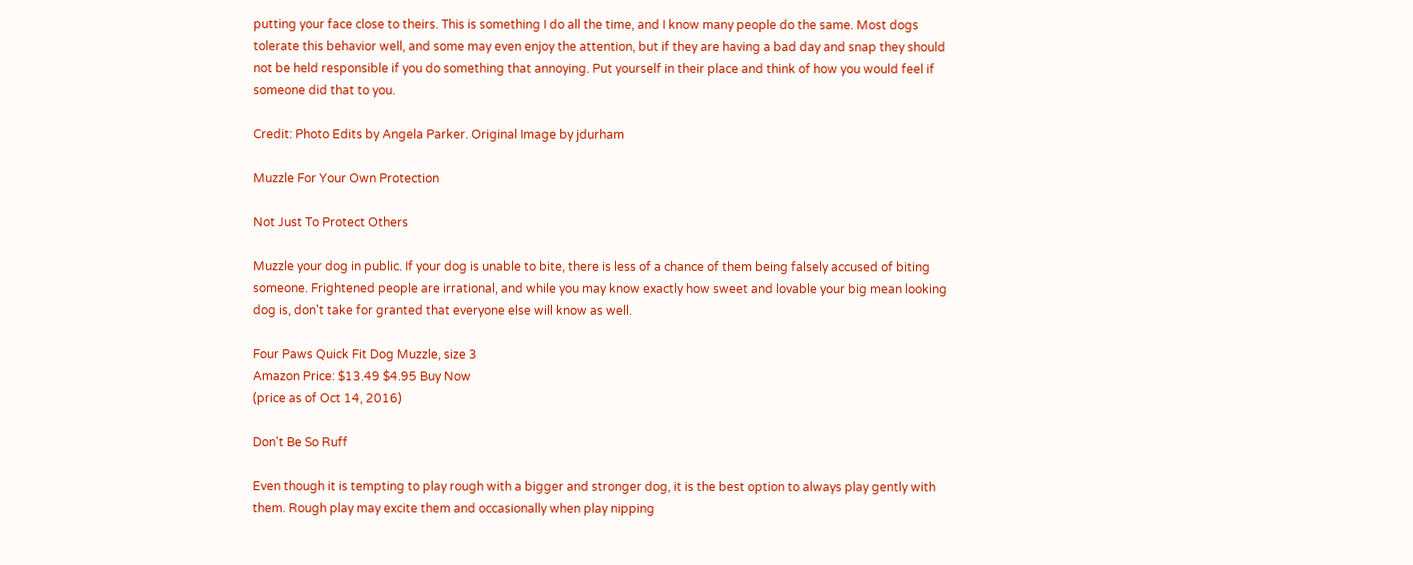putting your face close to theirs. This is something I do all the time, and I know many people do the same. Most dogs tolerate this behavior well, and some may even enjoy the attention, but if they are having a bad day and snap they should not be held responsible if you do something that annoying. Put yourself in their place and think of how you would feel if someone did that to you.

Credit: Photo Edits by Angela Parker. Original Image by jdurham

Muzzle For Your Own Protection

Not Just To Protect Others

Muzzle your dog in public. If your dog is unable to bite, there is less of a chance of them being falsely accused of biting someone. Frightened people are irrational, and while you may know exactly how sweet and lovable your big mean looking dog is, don't take for granted that everyone else will know as well.

Four Paws Quick Fit Dog Muzzle, size 3
Amazon Price: $13.49 $4.95 Buy Now
(price as of Oct 14, 2016)

Don't Be So Ruff

Even though it is tempting to play rough with a bigger and stronger dog, it is the best option to always play gently with them. Rough play may excite them and occasionally when play nipping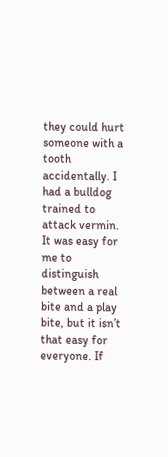they could hurt someone with a tooth accidentally. I had a bulldog trained to attack vermin. It was easy for me to distinguish between a real bite and a play bite, but it isn’t that easy for everyone. If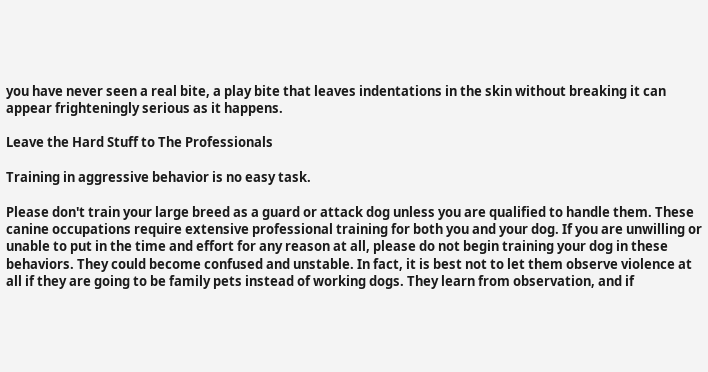you have never seen a real bite, a play bite that leaves indentations in the skin without breaking it can appear frighteningly serious as it happens.

Leave the Hard Stuff to The Professionals

Training in aggressive behavior is no easy task.

Please don't train your large breed as a guard or attack dog unless you are qualified to handle them. These canine occupations require extensive professional training for both you and your dog. If you are unwilling or unable to put in the time and effort for any reason at all, please do not begin training your dog in these behaviors. They could become confused and unstable. In fact, it is best not to let them observe violence at all if they are going to be family pets instead of working dogs. They learn from observation, and if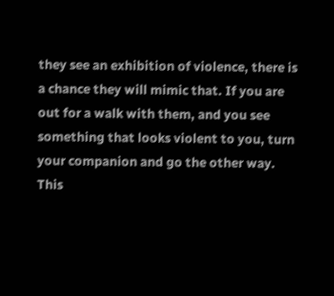they see an exhibition of violence, there is a chance they will mimic that. If you are out for a walk with them, and you see something that looks violent to you, turn your companion and go the other way. This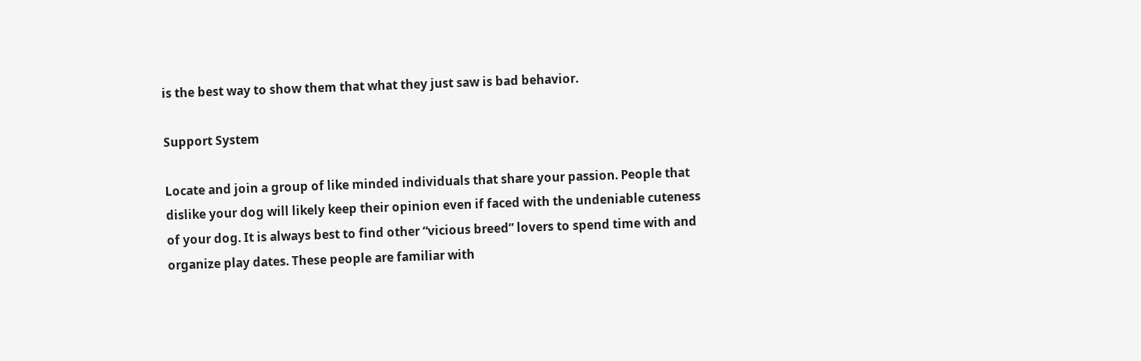is the best way to show them that what they just saw is bad behavior.

Support System

Locate and join a group of like minded individuals that share your passion. People that dislike your dog will likely keep their opinion even if faced with the undeniable cuteness of your dog. It is always best to find other “vicious breed” lovers to spend time with and organize play dates. These people are familiar with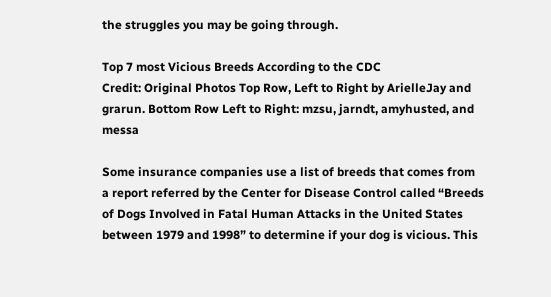the struggles you may be going through.

Top 7 most Vicious Breeds According to the CDC
Credit: Original Photos Top Row, Left to Right by ArielleJay and grarun. Bottom Row Left to Right: mzsu, jarndt, amyhusted, and messa

Some insurance companies use a list of breeds that comes from a report referred by the Center for Disease Control called “Breeds of Dogs Involved in Fatal Human Attacks in the United States between 1979 and 1998” to determine if your dog is vicious. This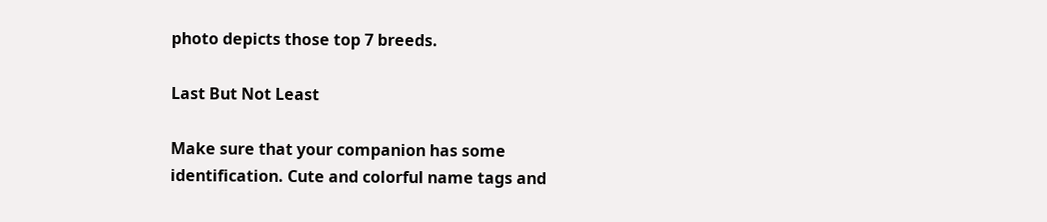photo depicts those top 7 breeds.

Last But Not Least

Make sure that your companion has some identification. Cute and colorful name tags and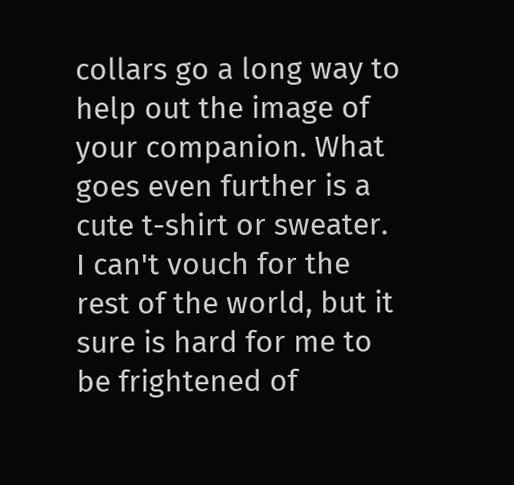collars go a long way to help out the image of your companion. What goes even further is a cute t-shirt or sweater. I can't vouch for the rest of the world, but it sure is hard for me to be frightened of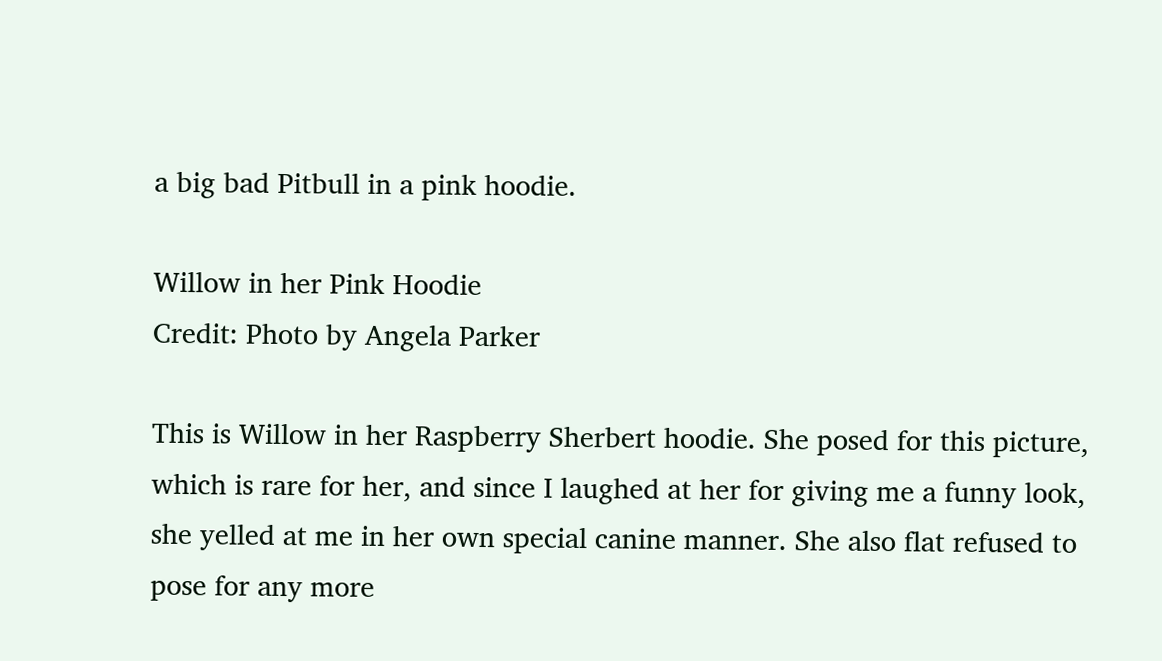a big bad Pitbull in a pink hoodie.

Willow in her Pink Hoodie
Credit: Photo by Angela Parker

This is Willow in her Raspberry Sherbert hoodie. She posed for this picture, which is rare for her, and since I laughed at her for giving me a funny look, she yelled at me in her own special canine manner. She also flat refused to pose for any more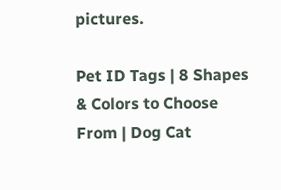pictures.

Pet ID Tags | 8 Shapes & Colors to Choose From | Dog Cat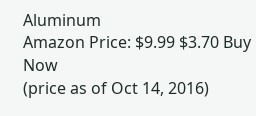Aluminum
Amazon Price: $9.99 $3.70 Buy Now
(price as of Oct 14, 2016)